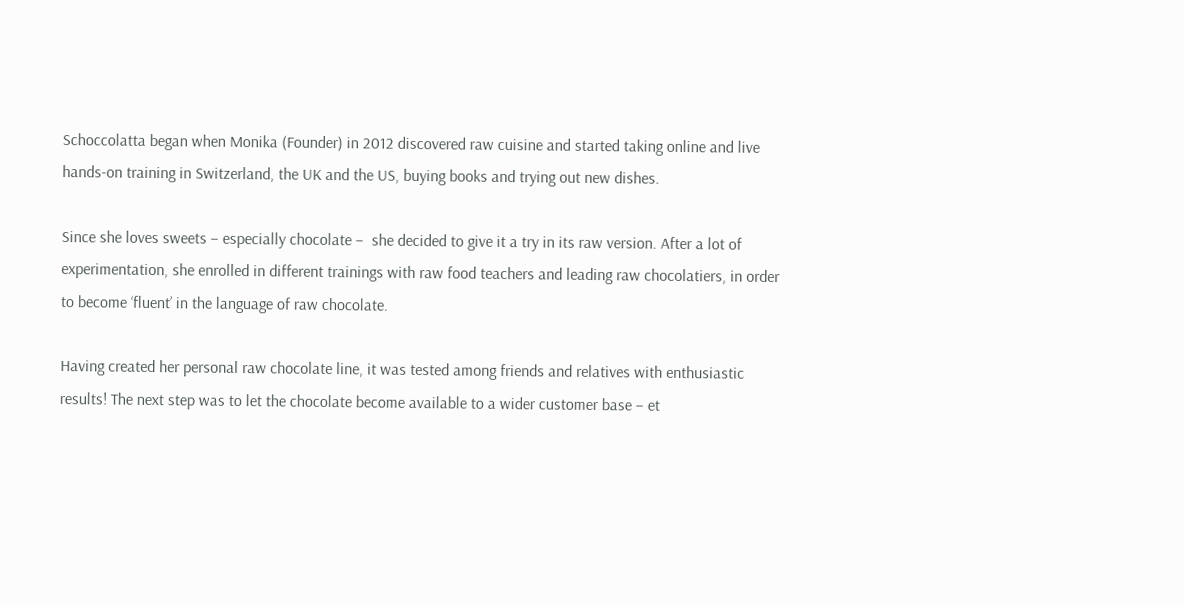Schoccolatta began when Monika (Founder) in 2012 discovered raw cuisine and started taking online and live hands-on training in Switzerland, the UK and the US, buying books and trying out new dishes.

Since she loves sweets – especially chocolate –  she decided to give it a try in its raw version. After a lot of experimentation, she enrolled in different trainings with raw food teachers and leading raw chocolatiers, in order to become ‘fluent’ in the language of raw chocolate.

Having created her personal raw chocolate line, it was tested among friends and relatives with enthusiastic results! The next step was to let the chocolate become available to a wider customer base – et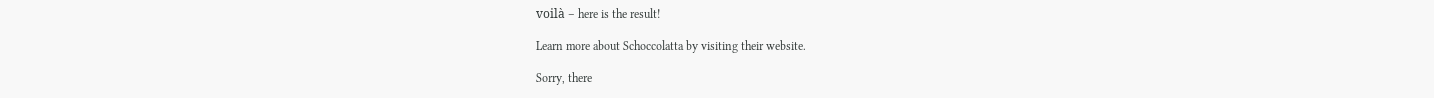voilà – here is the result!

Learn more about Schoccolatta by visiting their website.

Sorry, there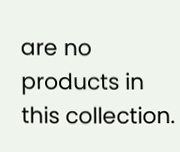are no products in this collection.